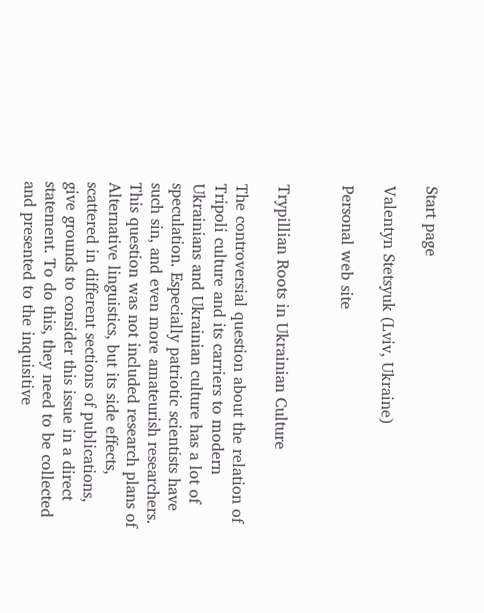Start page

Valentyn Stetsyuk (Lviv, Ukraine)

Personal web site


Trypillian Roots in Ukrainian Culture

The controversial question about the relation of Tripoli culture and its carriers to modern Ukrainians and Ukrainian culture has a lot of speculation. Especially patriotic scientists have such sin, and even more amateurish researchers. This question was not included research plans of Alternative linguistics, but its side effects, scattered in different sections of publications, give grounds to consider this issue in a direct statement. To do this, they need to be collected and presented to the inquisitive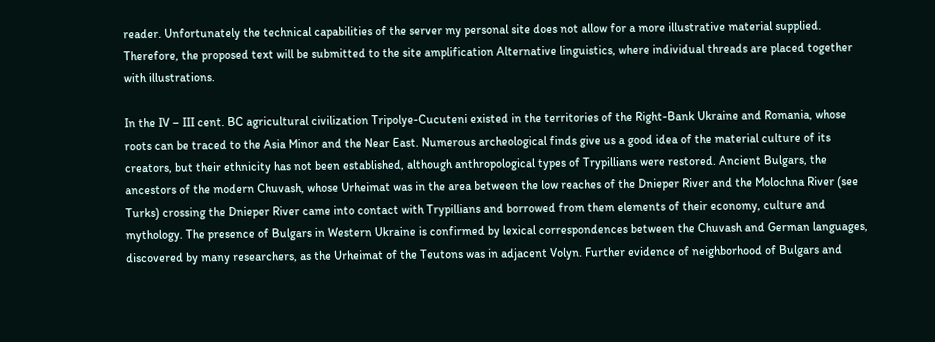reader. Unfortunately the technical capabilities of the server my personal site does not allow for a more illustrative material supplied. Therefore, the proposed text will be submitted to the site amplification Alternative linguistics, where individual threads are placed together with illustrations.

In the IV – III cent. BC agricultural civilization Tripolye-Cucuteni existed in the territories of the Right-Bank Ukraine and Romania, whose roots can be traced to the Asia Minor and the Near East. Numerous archeological finds give us a good idea of the material culture of its creators, but their ethnicity has not been established, although anthropological types of Trypillians were restored. Ancient Bulgars, the ancestors of the modern Chuvash, whose Urheimat was in the area between the low reaches of the Dnieper River and the Molochna River (see Turks) crossing the Dnieper River came into contact with Trypillians and borrowed from them elements of their economy, culture and mythology. The presence of Bulgars in Western Ukraine is confirmed by lexical correspondences between the Chuvash and German languages, discovered by many researchers, as the Urheimat of the Teutons was in adjacent Volyn. Further evidence of neighborhood of Bulgars and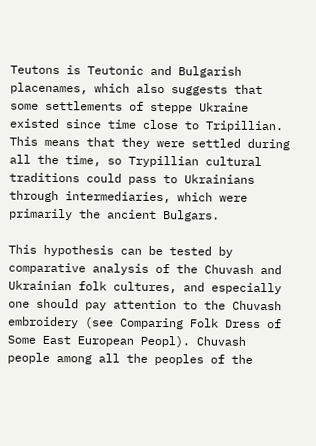Teutons is Teutonic and Bulgarish placenames, which also suggests that some settlements of steppe Ukraine existed since time close to Tripillian. This means that they were settled during all the time, so Trypillian cultural traditions could pass to Ukrainians through intermediaries, which were primarily the ancient Bulgars.

This hypothesis can be tested by comparative analysis of the Chuvash and Ukrainian folk cultures, and especially one should pay attention to the Chuvash embroidery (see Comparing Folk Dress of Some East European Peopl). Chuvash people among all the peoples of the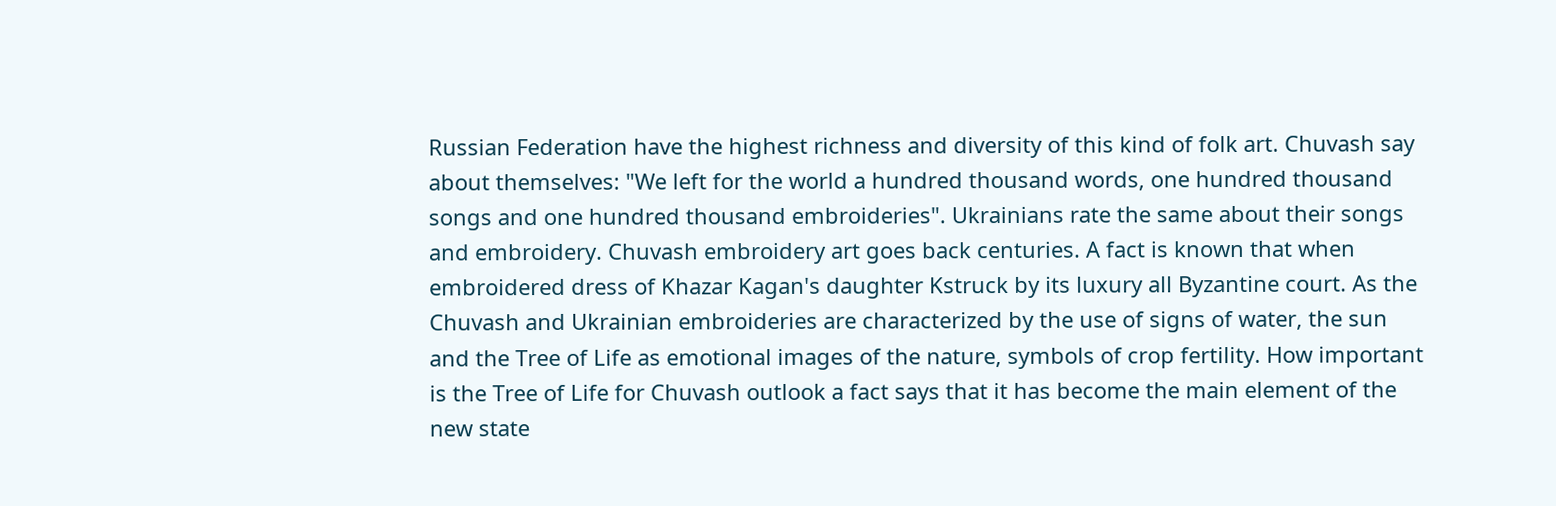Russian Federation have the highest richness and diversity of this kind of folk art. Chuvash say about themselves: "We left for the world a hundred thousand words, one hundred thousand songs and one hundred thousand embroideries". Ukrainians rate the same about their songs and embroidery. Chuvash embroidery art goes back centuries. A fact is known that when embroidered dress of Khazar Kagan's daughter Kstruck by its luxury all Byzantine court. As the Chuvash and Ukrainian embroideries are characterized by the use of signs of water, the sun and the Tree of Life as emotional images of the nature, symbols of crop fertility. How important is the Tree of Life for Chuvash outlook a fact says that it has become the main element of the new state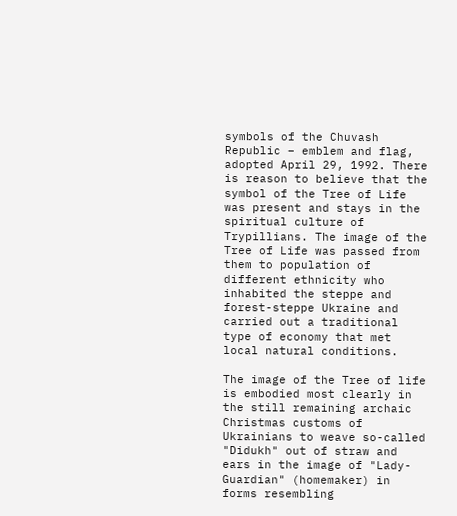symbols of the Chuvash Republic – emblem and flag, adopted April 29, 1992. There is reason to believe that the symbol of the Tree of Life was present and stays in the spiritual culture of Trypillians. The image of the Tree of Life was passed from them to population of different ethnicity who inhabited the steppe and forest-steppe Ukraine and carried out a traditional type of economy that met local natural conditions.

The image of the Tree of life is embodied most clearly in the still remaining archaic Christmas customs of Ukrainians to weave so-called "Didukh" out of straw and ears in the image of "Lady-Guardian" (homemaker) in forms resembling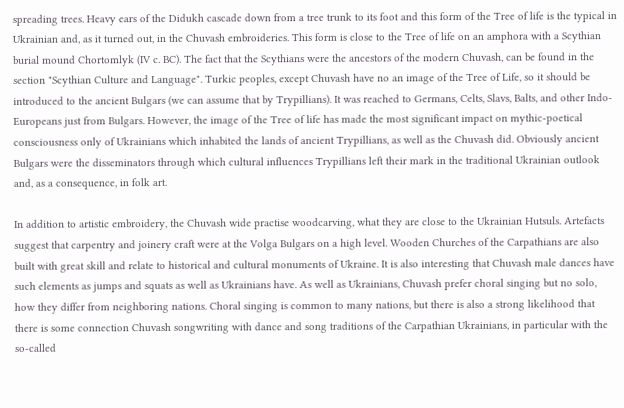spreading trees. Heavy ears of the Didukh cascade down from a tree trunk to its foot and this form of the Tree of life is the typical in Ukrainian and, as it turned out, in the Chuvash embroideries. This form is close to the Tree of life on an amphora with a Scythian burial mound Chortomlyk (IV c. BC). The fact that the Scythians were the ancestors of the modern Chuvash, can be found in the section "Scythian Culture and Language". Turkic peoples, except Chuvash have no an image of the Tree of Life, so it should be introduced to the ancient Bulgars (we can assume that by Trypillians). It was reached to Germans, Celts, Slavs, Balts, and other Indo-Europeans just from Bulgars. However, the image of the Tree of life has made the most significant impact on mythic-poetical consciousness only of Ukrainians which inhabited the lands of ancient Trypillians, as well as the Chuvash did. Obviously ancient Bulgars were the disseminators through which cultural influences Trypillians left their mark in the traditional Ukrainian outlook and, as a consequence, in folk art.

In addition to artistic embroidery, the Chuvash wide practise woodcarving, what they are close to the Ukrainian Hutsuls. Artefacts suggest that carpentry and joinery craft were at the Volga Bulgars on a high level. Wooden Churches of the Carpathians are also built with great skill and relate to historical and cultural monuments of Ukraine. It is also interesting that Chuvash male dances have such elements as jumps and squats as well as Ukrainians have. As well as Ukrainians, Chuvash prefer choral singing but no solo, how they differ from neighboring nations. Choral singing is common to many nations, but there is also a strong likelihood that there is some connection Chuvash songwriting with dance and song traditions of the Carpathian Ukrainians, in particular with the so-called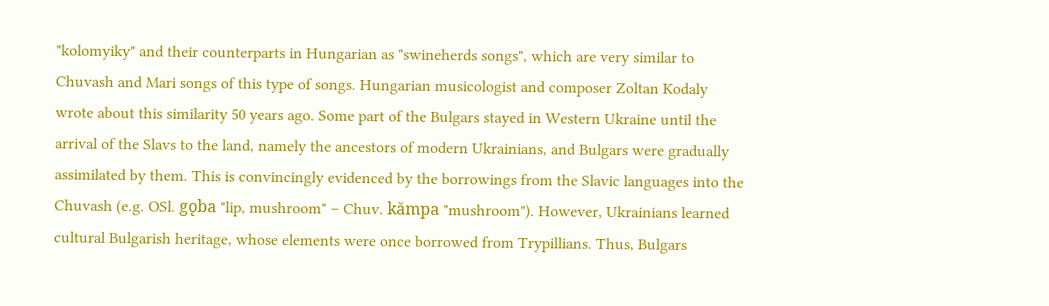"kolomyiky" and their counterparts in Hungarian as "swineherds songs", which are very similar to Chuvash and Mari songs of this type of songs. Hungarian musicologist and composer Zoltan Kodaly wrote about this similarity 50 years ago. Some part of the Bulgars stayed in Western Ukraine until the arrival of the Slavs to the land, namely the ancestors of modern Ukrainians, and Bulgars were gradually assimilated by them. This is convincingly evidenced by the borrowings from the Slavic languages into the Chuvash (e.g. OSl. gǫba "lip, mushroom" – Chuv. kămpa "mushroom"). However, Ukrainians learned cultural Bulgarish heritage, whose elements were once borrowed from Trypillians. Thus, Bulgars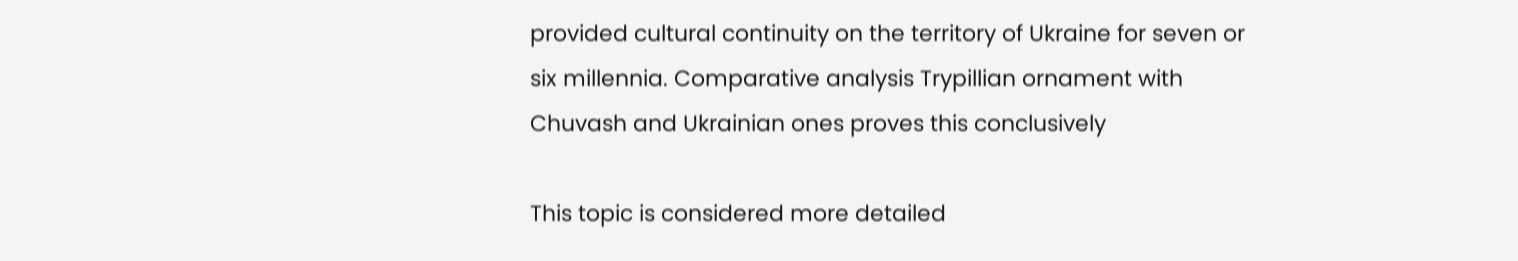provided cultural continuity on the territory of Ukraine for seven or six millennia. Comparative analysis Trypillian ornament with Chuvash and Ukrainian ones proves this conclusively

This topic is considered more detailed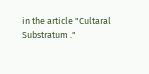in the article "Cultaral Substratum ."